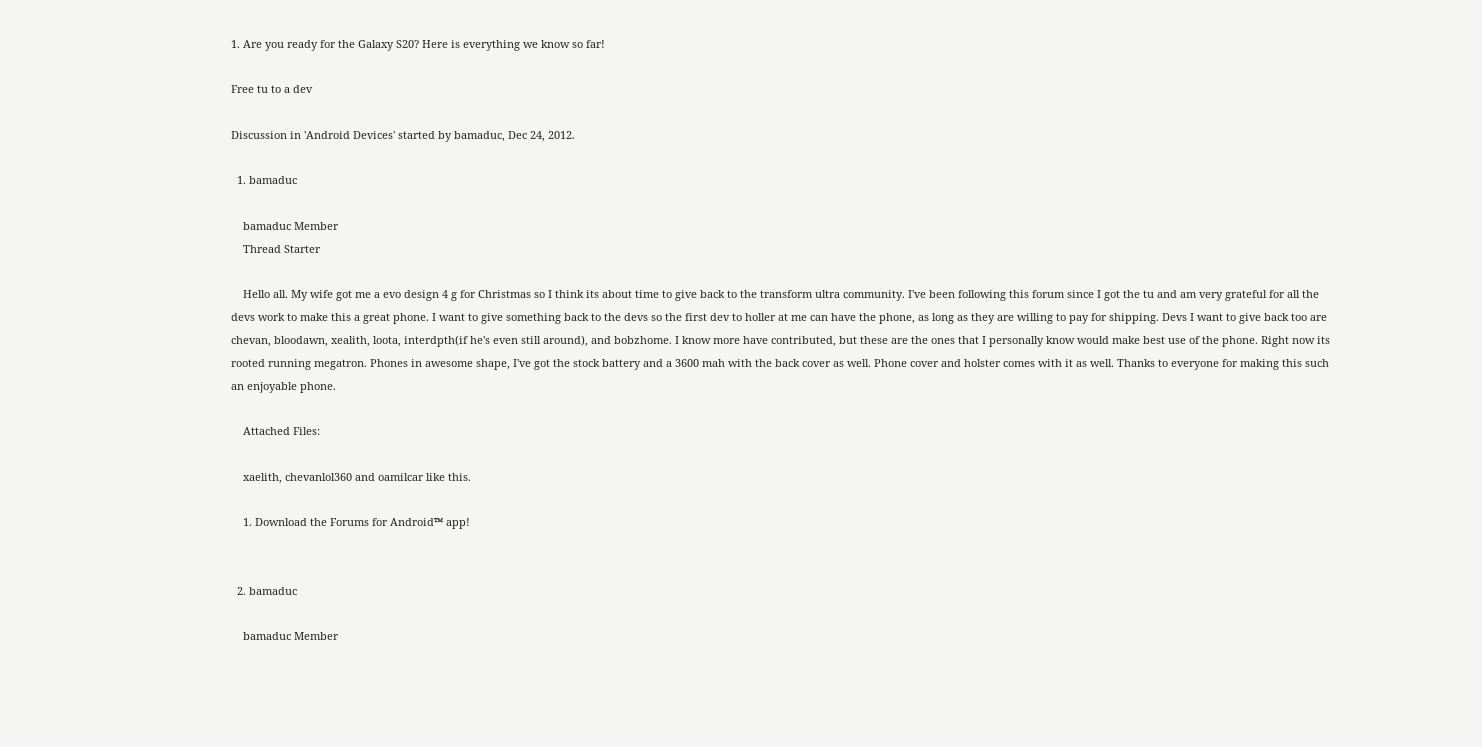1. Are you ready for the Galaxy S20? Here is everything we know so far!

Free tu to a dev

Discussion in 'Android Devices' started by bamaduc, Dec 24, 2012.

  1. bamaduc

    bamaduc Member
    Thread Starter

    Hello all. My wife got me a evo design 4 g for Christmas so I think its about time to give back to the transform ultra community. I've been following this forum since I got the tu and am very grateful for all the devs work to make this a great phone. I want to give something back to the devs so the first dev to holler at me can have the phone, as long as they are willing to pay for shipping. Devs I want to give back too are chevan, bloodawn, xealith, loota, interdpth(if he's even still around), and bobzhome. I know more have contributed, but these are the ones that I personally know would make best use of the phone. Right now its rooted running megatron. Phones in awesome shape, I've got the stock battery and a 3600 mah with the back cover as well. Phone cover and holster comes with it as well. Thanks to everyone for making this such an enjoyable phone.

    Attached Files:

    xaelith, chevanlol360 and oamilcar like this.

    1. Download the Forums for Android™ app!


  2. bamaduc

    bamaduc Member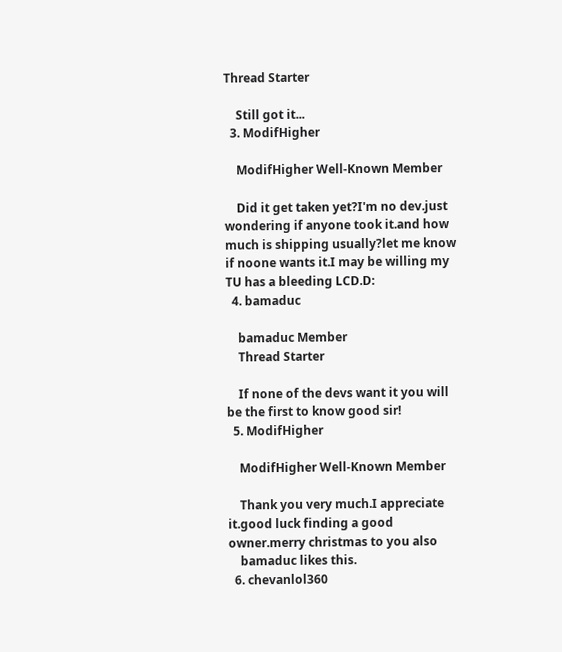Thread Starter

    Still got it...
  3. ModifHigher

    ModifHigher Well-Known Member

    Did it get taken yet?I'm no dev.just wondering if anyone took it.and how much is shipping usually?let me know if noone wants it.I may be willing my TU has a bleeding LCD.D:
  4. bamaduc

    bamaduc Member
    Thread Starter

    If none of the devs want it you will be the first to know good sir!
  5. ModifHigher

    ModifHigher Well-Known Member

    Thank you very much.I appreciate it.good luck finding a good owner.merry christmas to you also
    bamaduc likes this.
  6. chevanlol360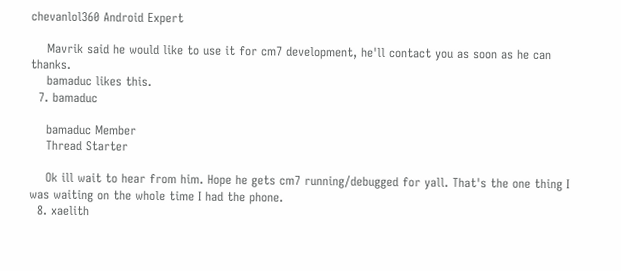chevanlol360 Android Expert

    Mavrik said he would like to use it for cm7 development, he'll contact you as soon as he can thanks.
    bamaduc likes this.
  7. bamaduc

    bamaduc Member
    Thread Starter

    Ok ill wait to hear from him. Hope he gets cm7 running/debugged for yall. That's the one thing I was waiting on the whole time I had the phone.
  8. xaelith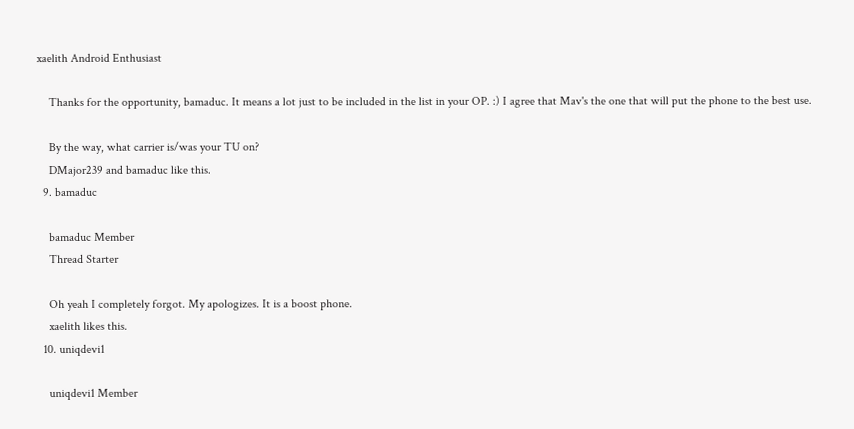xaelith Android Enthusiast

    Thanks for the opportunity, bamaduc. It means a lot just to be included in the list in your OP. :) I agree that Mav's the one that will put the phone to the best use.

    By the way, what carrier is/was your TU on?
    DMajor239 and bamaduc like this.
  9. bamaduc

    bamaduc Member
    Thread Starter

    Oh yeah I completely forgot. My apologizes. It is a boost phone.
    xaelith likes this.
  10. uniqdevi1

    uniqdevi1 Member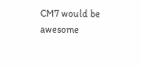CM7 would be awesome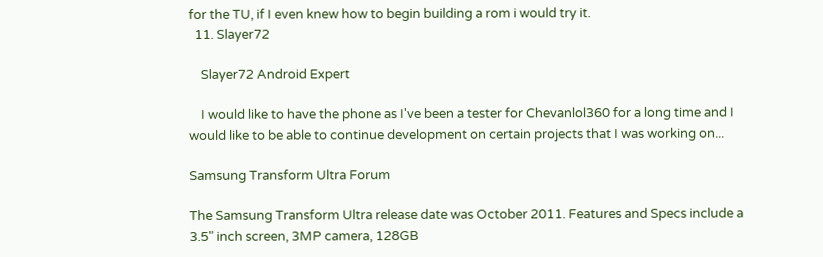for the TU, if I even knew how to begin building a rom i would try it.
  11. Slayer72

    Slayer72 Android Expert

    I would like to have the phone as I've been a tester for Chevanlol360 for a long time and I would like to be able to continue development on certain projects that I was working on...

Samsung Transform Ultra Forum

The Samsung Transform Ultra release date was October 2011. Features and Specs include a 3.5" inch screen, 3MP camera, 128GB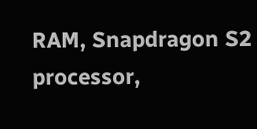RAM, Snapdragon S2 processor,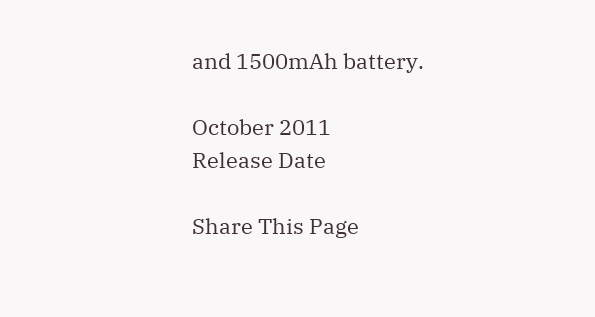and 1500mAh battery.

October 2011
Release Date

Share This Page